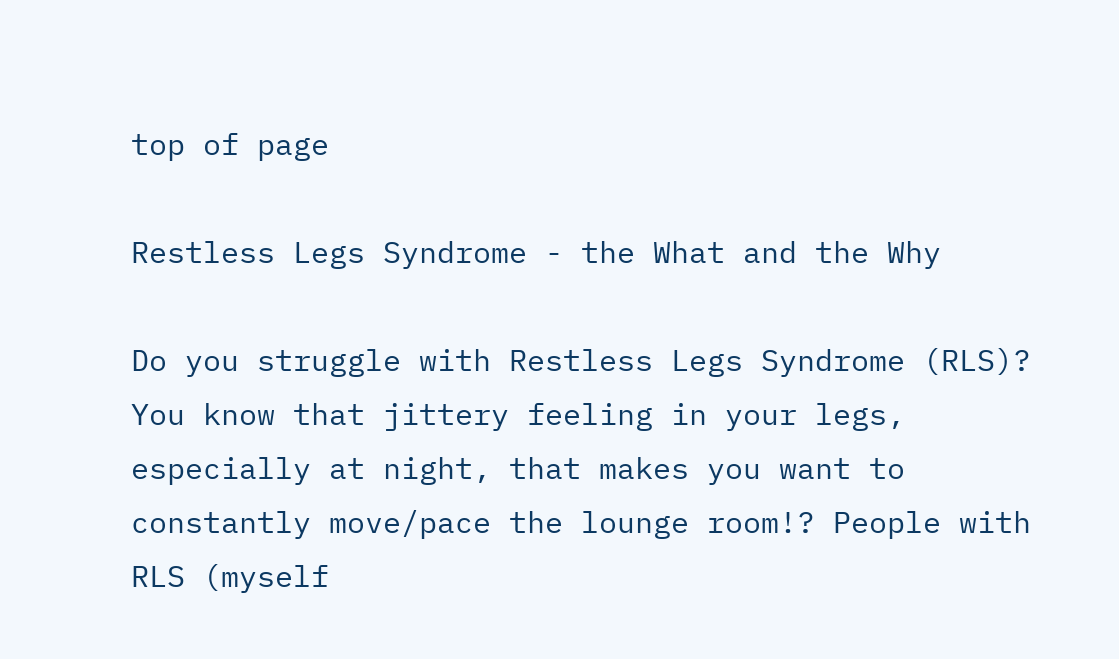top of page

Restless Legs Syndrome - the What and the Why

Do you struggle with Restless Legs Syndrome (RLS)? You know that jittery feeling in your legs, especially at night, that makes you want to constantly move/pace the lounge room!? People with RLS (myself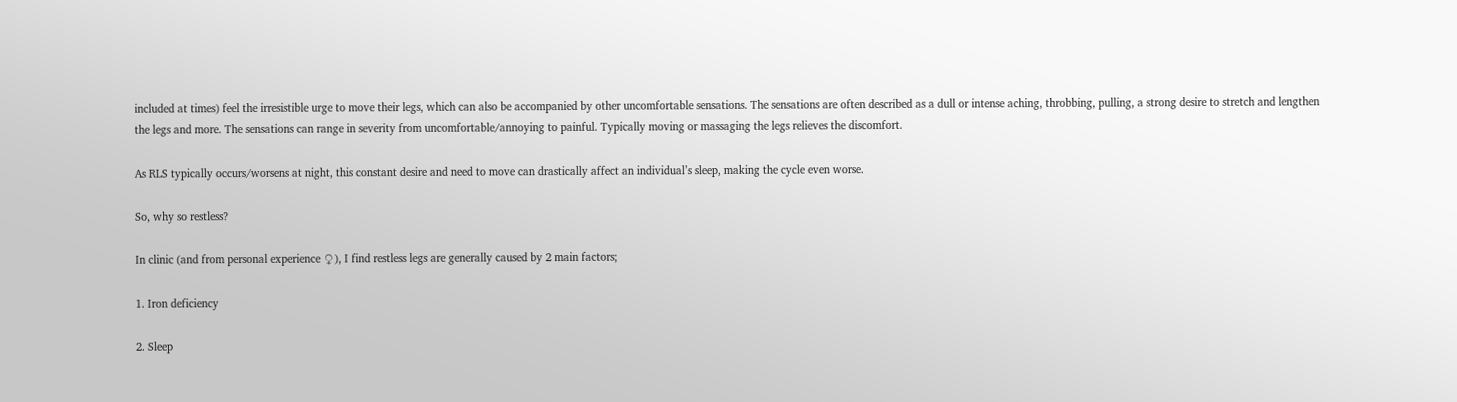included at times) feel the irresistible urge to move their legs, which can also be accompanied by other uncomfortable sensations. The sensations are often described as a dull or intense aching, throbbing, pulling, a strong desire to stretch and lengthen the legs and more. The sensations can range in severity from uncomfortable/annoying to painful. Typically moving or massaging the legs relieves the discomfort.

As RLS typically occurs/worsens at night, this constant desire and need to move can drastically affect an individual’s sleep, making the cycle even worse.

So, why so restless?

In clinic (and from personal experience ♀), I find restless legs are generally caused by 2 main factors;

1. Iron deficiency

2. Sleep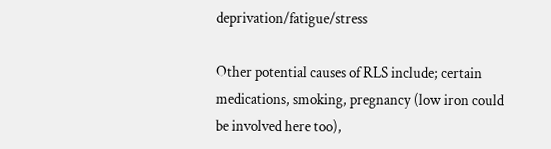deprivation/fatigue/stress

Other potential causes of RLS include; certain medications, smoking, pregnancy (low iron could be involved here too),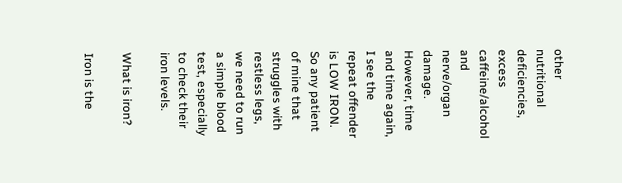other nutritional deficiencies, excess caffeine/alcohol and nerve/organ damage. However, time and time again, I see the repeat offender is LOW IRON. So any patient of mine that struggles with restless legs, we need to run a simple blood test, especially to check their iron levels.

What is iron?

Iron is the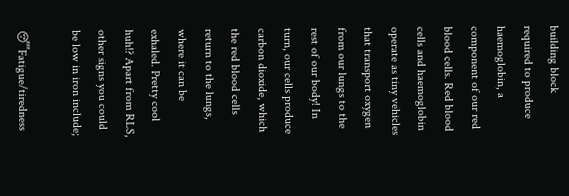building block required to produce haemoglobin, a component of our red blood cells. Red blood cells and haemoglobin operate as tiny vehicles that transport oxygen from our lungs to the rest of our body! In turn, our cells produce carbon dioxide, which the red blood cells return to the lungs, where it can be exhaled. Pretty cool huh!? Apart from RLS, other signs you could be low in iron include;

😴Fatigue/tiredness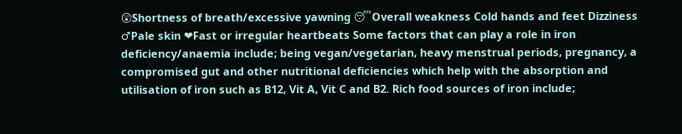😲Shortness of breath/excessive yawning 😴Overall weakness Cold hands and feet Dizziness ♂Pale skin ❤Fast or irregular heartbeats Some factors that can play a role in iron deficiency/anaemia include; being vegan/vegetarian, heavy menstrual periods, pregnancy, a compromised gut and other nutritional deficiencies which help with the absorption and utilisation of iron such as B12, Vit A, Vit C and B2. Rich food sources of iron include;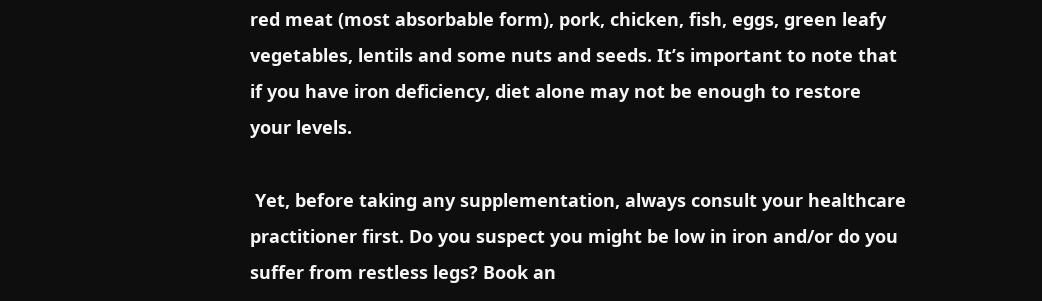red meat (most absorbable form), pork, chicken, fish, eggs, green leafy vegetables, lentils and some nuts and seeds. It’s important to note that if you have iron deficiency, diet alone may not be enough to restore your levels.

 Yet, before taking any supplementation, always consult your healthcare practitioner first. Do you suspect you might be low in iron and/or do you suffer from restless legs? Book an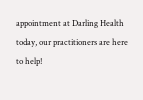appointment at Darling Health today, our practitioners are here to help!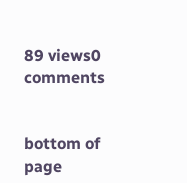89 views0 comments


bottom of page